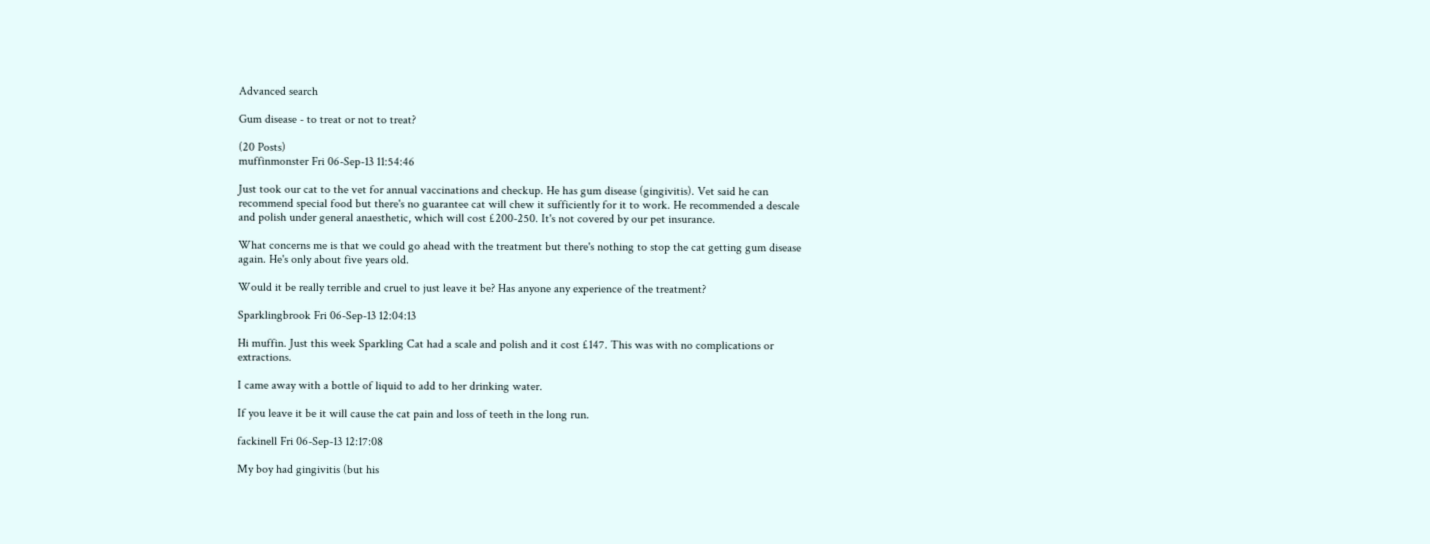Advanced search

Gum disease - to treat or not to treat?

(20 Posts)
muffinmonster Fri 06-Sep-13 11:54:46

Just took our cat to the vet for annual vaccinations and checkup. He has gum disease (gingivitis). Vet said he can recommend special food but there's no guarantee cat will chew it sufficiently for it to work. He recommended a descale and polish under general anaesthetic, which will cost £200-250. It's not covered by our pet insurance.

What concerns me is that we could go ahead with the treatment but there's nothing to stop the cat getting gum disease again. He's only about five years old.

Would it be really terrible and cruel to just leave it be? Has anyone any experience of the treatment?

Sparklingbrook Fri 06-Sep-13 12:04:13

Hi muffin. Just this week Sparkling Cat had a scale and polish and it cost £147. This was with no complications or extractions.

I came away with a bottle of liquid to add to her drinking water.

If you leave it be it will cause the cat pain and loss of teeth in the long run.

fackinell Fri 06-Sep-13 12:17:08

My boy had gingivitis (but his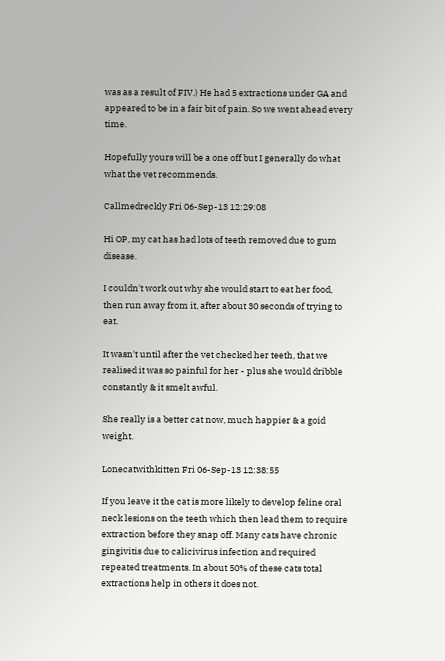was as a result of FIV.) He had 5 extractions under GA and appeared to be in a fair bit of pain. So we went ahead every time.

Hopefully yours will be a one off but I generally do what what the vet recommends.

Callmedreckly Fri 06-Sep-13 12:29:08

Hi OP, my cat has had lots of teeth removed due to gum disease.

I couldn't work out why she would start to eat her food, then run away from it, after about 30 seconds of trying to eat.

It wasn't until after the vet checked her teeth, that we realised it was so painful for her - plus she would dribble constantly & it smelt awful.

She really is a better cat now, much happier & a goid weight.

Lonecatwithkitten Fri 06-Sep-13 12:38:55

If you leave it the cat is more likely to develop feline oral neck lesions on the teeth which then lead them to require extraction before they snap off. Many cats have chronic gingivitis due to calicivirus infection and required repeated treatments. In about 50% of these cats total extractions help in others it does not.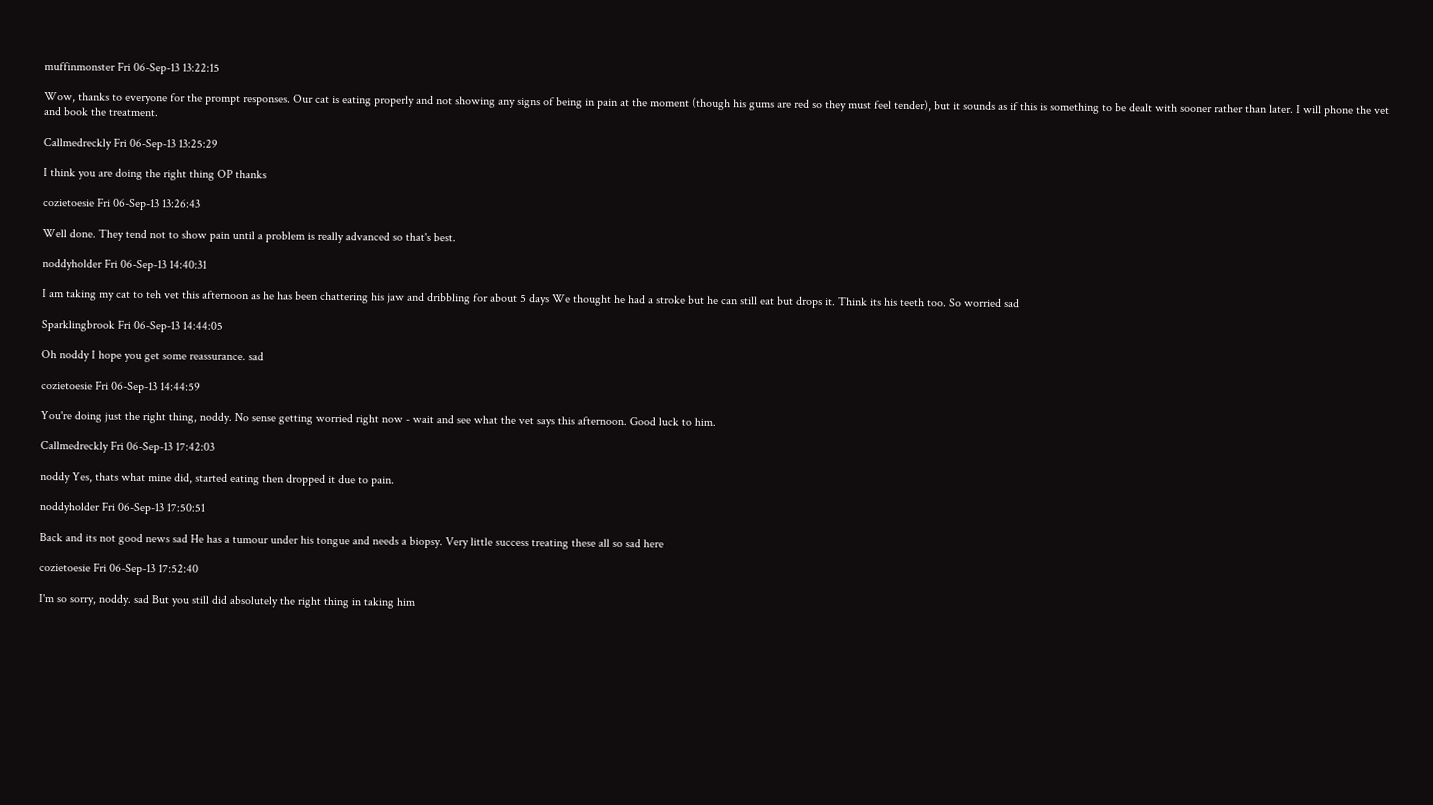muffinmonster Fri 06-Sep-13 13:22:15

Wow, thanks to everyone for the prompt responses. Our cat is eating properly and not showing any signs of being in pain at the moment (though his gums are red so they must feel tender), but it sounds as if this is something to be dealt with sooner rather than later. I will phone the vet and book the treatment.

Callmedreckly Fri 06-Sep-13 13:25:29

I think you are doing the right thing OP thanks

cozietoesie Fri 06-Sep-13 13:26:43

Well done. They tend not to show pain until a problem is really advanced so that's best.

noddyholder Fri 06-Sep-13 14:40:31

I am taking my cat to teh vet this afternoon as he has been chattering his jaw and dribbling for about 5 days We thought he had a stroke but he can still eat but drops it. Think its his teeth too. So worried sad

Sparklingbrook Fri 06-Sep-13 14:44:05

Oh noddy I hope you get some reassurance. sad

cozietoesie Fri 06-Sep-13 14:44:59

You're doing just the right thing, noddy. No sense getting worried right now - wait and see what the vet says this afternoon. Good luck to him.

Callmedreckly Fri 06-Sep-13 17:42:03

noddy Yes, thats what mine did, started eating then dropped it due to pain.

noddyholder Fri 06-Sep-13 17:50:51

Back and its not good news sad He has a tumour under his tongue and needs a biopsy. Very little success treating these all so sad here

cozietoesie Fri 06-Sep-13 17:52:40

I'm so sorry, noddy. sad But you still did absolutely the right thing in taking him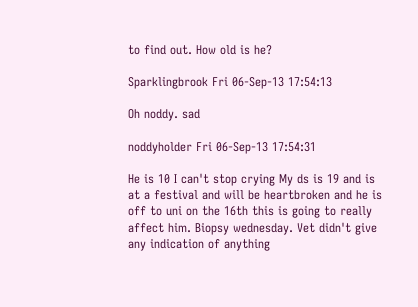to find out. How old is he?

Sparklingbrook Fri 06-Sep-13 17:54:13

Oh noddy. sad

noddyholder Fri 06-Sep-13 17:54:31

He is 10 I can't stop crying My ds is 19 and is at a festival and will be heartbroken and he is off to uni on the 16th this is going to really affect him. Biopsy wednesday. Vet didn't give any indication of anything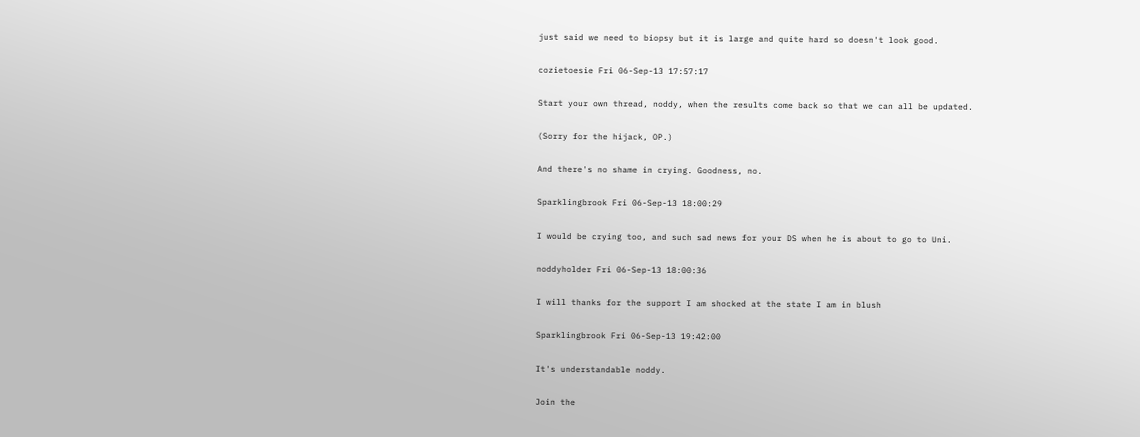just said we need to biopsy but it is large and quite hard so doesn't look good.

cozietoesie Fri 06-Sep-13 17:57:17

Start your own thread, noddy, when the results come back so that we can all be updated.

(Sorry for the hijack, OP.)

And there's no shame in crying. Goodness, no.

Sparklingbrook Fri 06-Sep-13 18:00:29

I would be crying too, and such sad news for your DS when he is about to go to Uni.

noddyholder Fri 06-Sep-13 18:00:36

I will thanks for the support I am shocked at the state I am in blush

Sparklingbrook Fri 06-Sep-13 19:42:00

It's understandable noddy.

Join the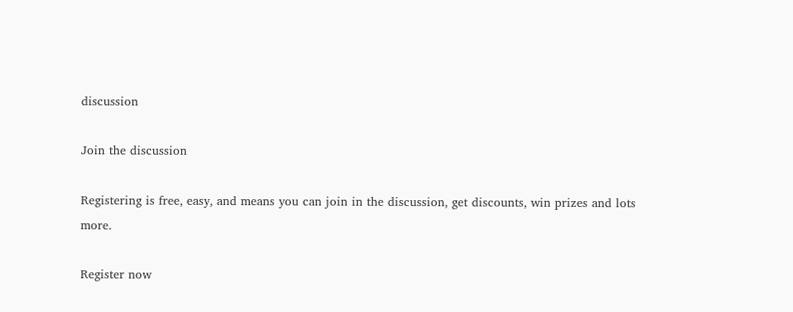discussion

Join the discussion

Registering is free, easy, and means you can join in the discussion, get discounts, win prizes and lots more.

Register now